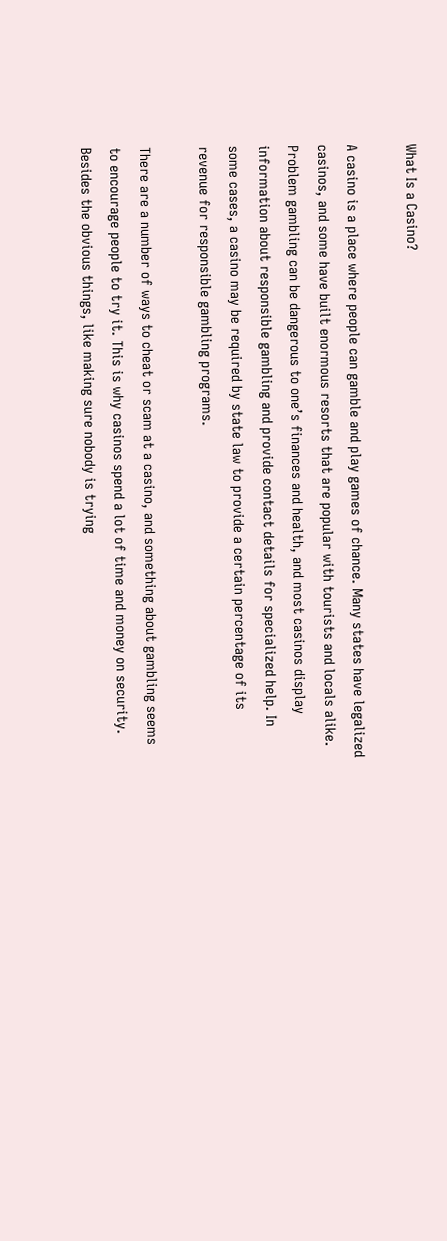What Is a Casino?

A casino is a place where people can gamble and play games of chance. Many states have legalized casinos, and some have built enormous resorts that are popular with tourists and locals alike. Problem gambling can be dangerous to one’s finances and health, and most casinos display information about responsible gambling and provide contact details for specialized help. In some cases, a casino may be required by state law to provide a certain percentage of its revenue for responsible gambling programs.

There are a number of ways to cheat or scam at a casino, and something about gambling seems to encourage people to try it. This is why casinos spend a lot of time and money on security. Besides the obvious things, like making sure nobody is trying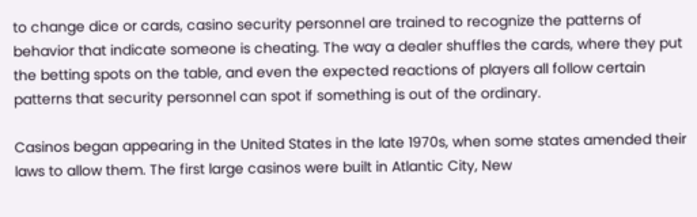to change dice or cards, casino security personnel are trained to recognize the patterns of behavior that indicate someone is cheating. The way a dealer shuffles the cards, where they put the betting spots on the table, and even the expected reactions of players all follow certain patterns that security personnel can spot if something is out of the ordinary.

Casinos began appearing in the United States in the late 1970s, when some states amended their laws to allow them. The first large casinos were built in Atlantic City, New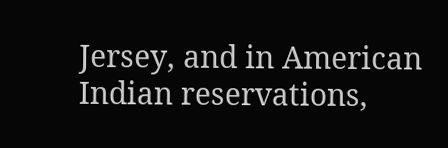Jersey, and in American Indian reservations,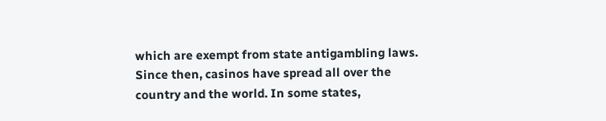which are exempt from state antigambling laws. Since then, casinos have spread all over the country and the world. In some states,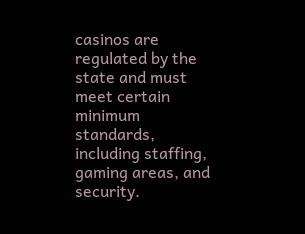casinos are regulated by the state and must meet certain minimum standards, including staffing, gaming areas, and security.